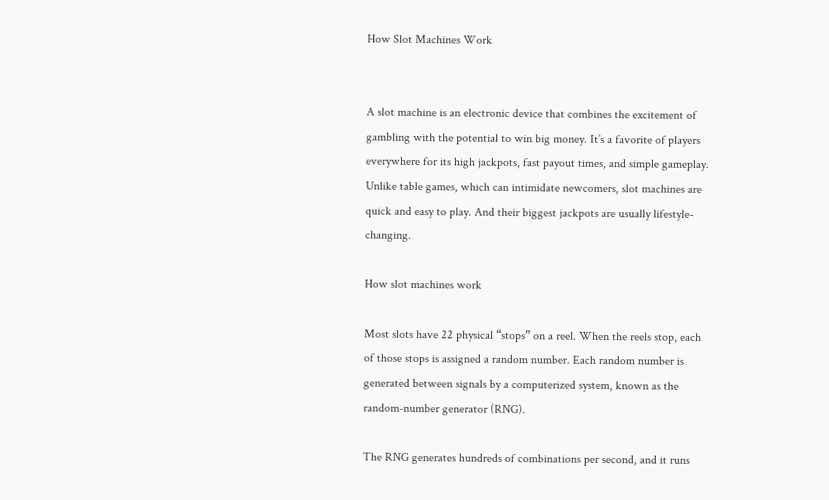How Slot Machines Work


A slot machine is an electronic device that combines the excitement of gambling with the potential to win big money. It’s a favorite of players everywhere for its high jackpots, fast payout times, and simple gameplay. Unlike table games, which can intimidate newcomers, slot machines are quick and easy to play. And their biggest jackpots are usually lifestyle-changing.

How slot machines work

Most slots have 22 physical “stops” on a reel. When the reels stop, each of those stops is assigned a random number. Each random number is generated between signals by a computerized system, known as the random-number generator (RNG).

The RNG generates hundreds of combinations per second, and it runs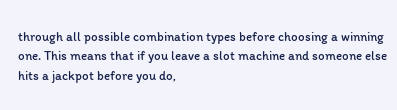through all possible combination types before choosing a winning one. This means that if you leave a slot machine and someone else hits a jackpot before you do,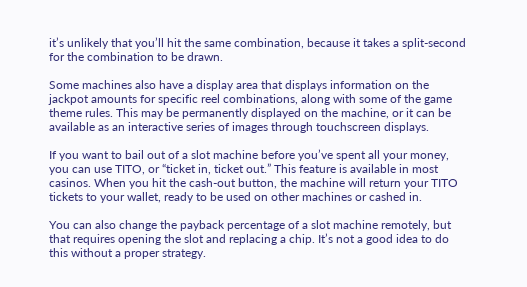it’s unlikely that you’ll hit the same combination, because it takes a split-second for the combination to be drawn.

Some machines also have a display area that displays information on the jackpot amounts for specific reel combinations, along with some of the game theme rules. This may be permanently displayed on the machine, or it can be available as an interactive series of images through touchscreen displays.

If you want to bail out of a slot machine before you’ve spent all your money, you can use TITO, or “ticket in, ticket out.” This feature is available in most casinos. When you hit the cash-out button, the machine will return your TITO tickets to your wallet, ready to be used on other machines or cashed in.

You can also change the payback percentage of a slot machine remotely, but that requires opening the slot and replacing a chip. It’s not a good idea to do this without a proper strategy.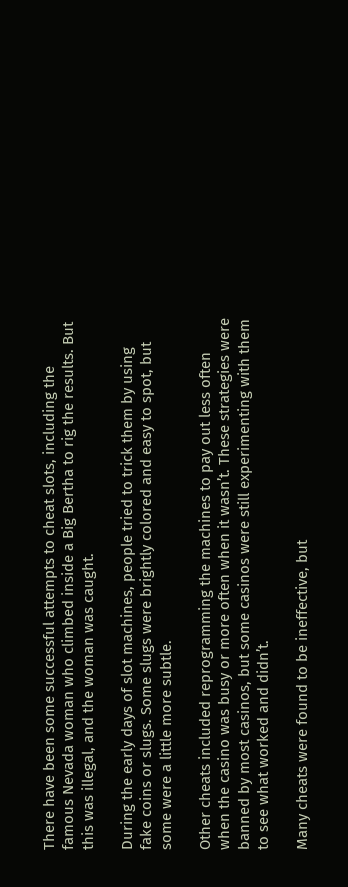There have been some successful attempts to cheat slots, including the famous Nevada woman who climbed inside a Big Bertha to rig the results. But this was illegal, and the woman was caught.

During the early days of slot machines, people tried to trick them by using fake coins or slugs. Some slugs were brightly colored and easy to spot, but some were a little more subtle.

Other cheats included reprogramming the machines to pay out less often when the casino was busy or more often when it wasn’t. These strategies were banned by most casinos, but some casinos were still experimenting with them to see what worked and didn’t.

Many cheats were found to be ineffective, but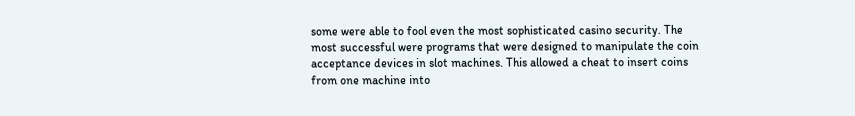some were able to fool even the most sophisticated casino security. The most successful were programs that were designed to manipulate the coin acceptance devices in slot machines. This allowed a cheat to insert coins from one machine into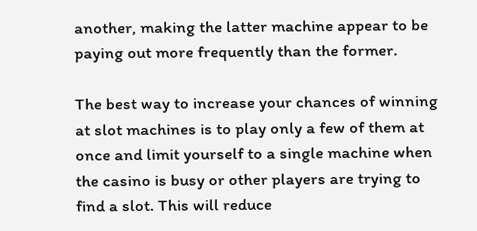another, making the latter machine appear to be paying out more frequently than the former.

The best way to increase your chances of winning at slot machines is to play only a few of them at once and limit yourself to a single machine when the casino is busy or other players are trying to find a slot. This will reduce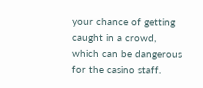your chance of getting caught in a crowd, which can be dangerous for the casino staff.